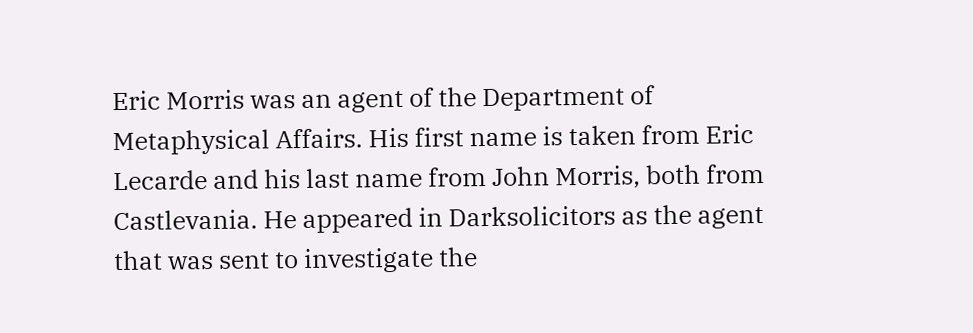Eric Morris was an agent of the Department of Metaphysical Affairs. His first name is taken from Eric Lecarde and his last name from John Morris, both from Castlevania. He appeared in Darksolicitors as the agent that was sent to investigate the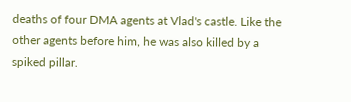deaths of four DMA agents at Vlad's castle. Like the other agents before him, he was also killed by a spiked pillar.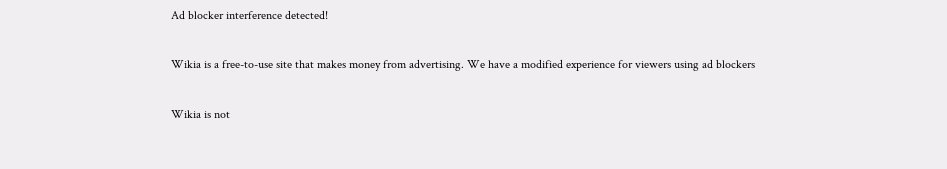Ad blocker interference detected!

Wikia is a free-to-use site that makes money from advertising. We have a modified experience for viewers using ad blockers

Wikia is not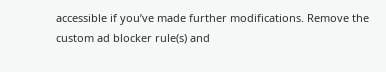accessible if you’ve made further modifications. Remove the custom ad blocker rule(s) and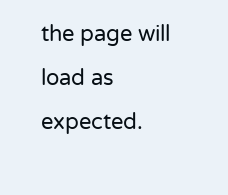the page will load as expected.